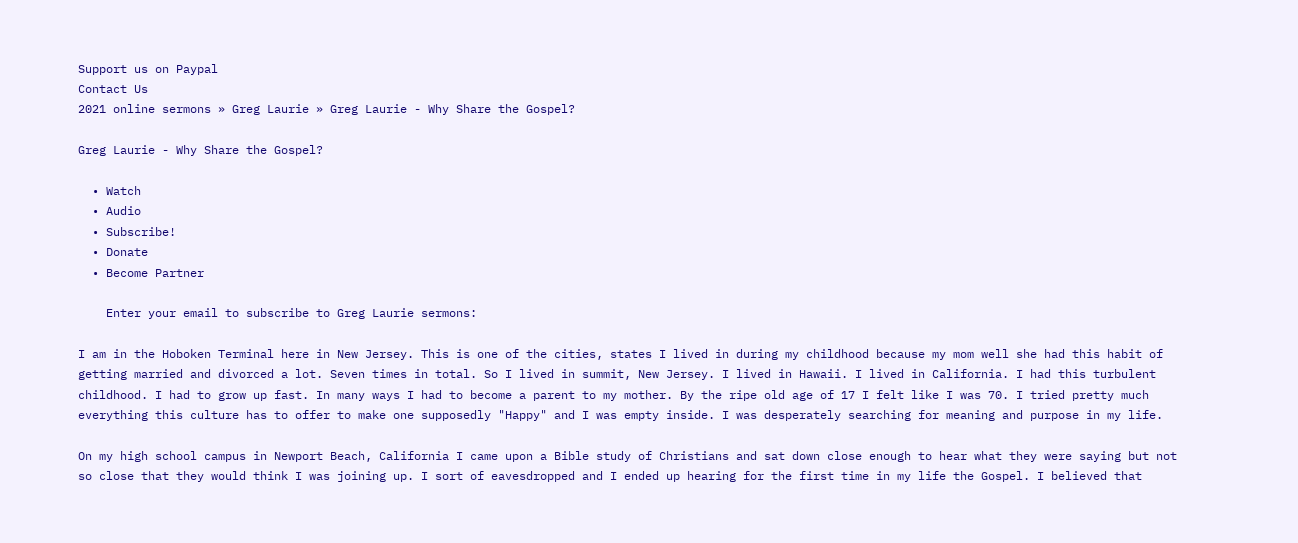Support us on Paypal
Contact Us
2021 online sermons » Greg Laurie » Greg Laurie - Why Share the Gospel?

Greg Laurie - Why Share the Gospel?

  • Watch
  • Audio
  • Subscribe!
  • Donate
  • Become Partner

    Enter your email to subscribe to Greg Laurie sermons:

I am in the Hoboken Terminal here in New Jersey. This is one of the cities, states I lived in during my childhood because my mom well she had this habit of getting married and divorced a lot. Seven times in total. So I lived in summit, New Jersey. I lived in Hawaii. I lived in California. I had this turbulent childhood. I had to grow up fast. In many ways I had to become a parent to my mother. By the ripe old age of 17 I felt like I was 70. I tried pretty much everything this culture has to offer to make one supposedly "Happy" and I was empty inside. I was desperately searching for meaning and purpose in my life.

On my high school campus in Newport Beach, California I came upon a Bible study of Christians and sat down close enough to hear what they were saying but not so close that they would think I was joining up. I sort of eavesdropped and I ended up hearing for the first time in my life the Gospel. I believed that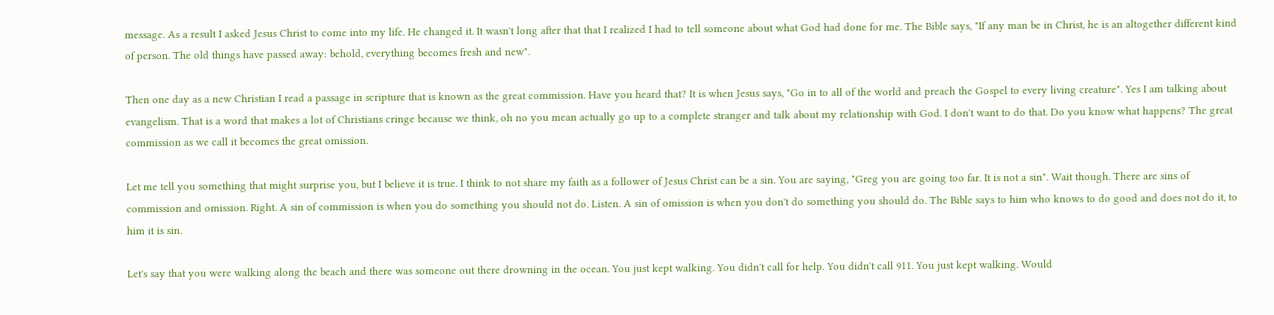message. As a result I asked Jesus Christ to come into my life. He changed it. It wasn't long after that that I realized I had to tell someone about what God had done for me. The Bible says, "If any man be in Christ, he is an altogether different kind of person. The old things have passed away: behold, everything becomes fresh and new".

Then one day as a new Christian I read a passage in scripture that is known as the great commission. Have you heard that? It is when Jesus says, "Go in to all of the world and preach the Gospel to every living creature". Yes I am talking about evangelism. That is a word that makes a lot of Christians cringe because we think, oh no you mean actually go up to a complete stranger and talk about my relationship with God. I don't want to do that. Do you know what happens? The great commission as we call it becomes the great omission.

Let me tell you something that might surprise you, but I believe it is true. I think to not share my faith as a follower of Jesus Christ can be a sin. You are saying, "Greg you are going too far. It is not a sin". Wait though. There are sins of commission and omission. Right. A sin of commission is when you do something you should not do. Listen. A sin of omission is when you don't do something you should do. The Bible says to him who knows to do good and does not do it, to him it is sin.

Let's say that you were walking along the beach and there was someone out there drowning in the ocean. You just kept walking. You didn't call for help. You didn't call 911. You just kept walking. Would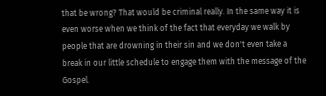that be wrong? That would be criminal really. In the same way it is even worse when we think of the fact that everyday we walk by people that are drowning in their sin and we don't even take a break in our little schedule to engage them with the message of the Gospel.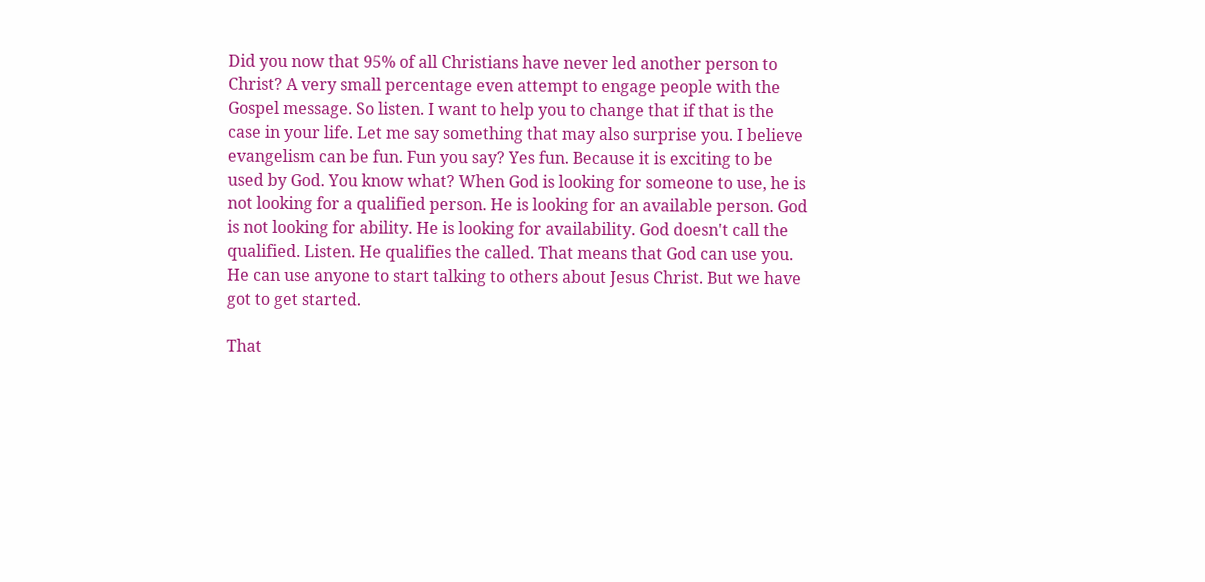Did you now that 95% of all Christians have never led another person to Christ? A very small percentage even attempt to engage people with the Gospel message. So listen. I want to help you to change that if that is the case in your life. Let me say something that may also surprise you. I believe evangelism can be fun. Fun you say? Yes fun. Because it is exciting to be used by God. You know what? When God is looking for someone to use, he is not looking for a qualified person. He is looking for an available person. God is not looking for ability. He is looking for availability. God doesn't call the qualified. Listen. He qualifies the called. That means that God can use you. He can use anyone to start talking to others about Jesus Christ. But we have got to get started.

That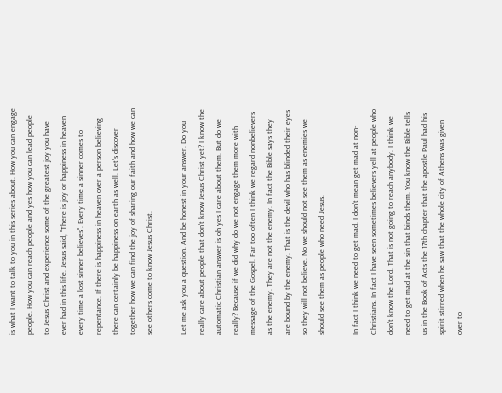is what I want to talk to you in this series about. How you can engage people. How you can reach people and yes how you can lead people to Jesus Christ and experience some of the greatest joy you have ever had in this life. Jesus said, "There is joy or happiness in heaven every time a lost sinner believes". Every time a sinner comes to repentance. If there is happiness in heaven over a person believing there can certainly be happiness on earth as well. Let's discover together how we can find the joy of sharing our faith and how we can see others come to know Jesus Christ.

Let me ask you a question. And be honest in your answer. Do you really care about people that don't know Jesus Christ yet? I know the automatic Christian answer is oh yes I care about them. But do we really? Because if we did why do we not engage them more with message of the Gospel. Far too often I think we regard nonbelievers as the enemy. They are not the enemy. In fact the Bible says they are bound by the enemy. That is the devil who has blinded their eyes so they will not believe. No we should not see them as enemies we should see them as people who need Jesus.

In fact I think we need to get mad. I don't mean get mad at non-Christians. In fact I have seen sometimes believers yell at people who don't know the Lord. That is not going to reach anybody. I think we need to get mad at the sin that binds them. You know the Bible tells us in the Book of Acts the 17th chapter that the apostle Paul had his spirit stirred when he saw that the whole city of Athens was given over to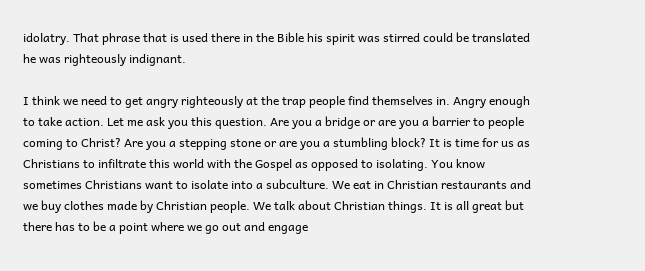idolatry. That phrase that is used there in the Bible his spirit was stirred could be translated he was righteously indignant.

I think we need to get angry righteously at the trap people find themselves in. Angry enough to take action. Let me ask you this question. Are you a bridge or are you a barrier to people coming to Christ? Are you a stepping stone or are you a stumbling block? It is time for us as Christians to infiltrate this world with the Gospel as opposed to isolating. You know sometimes Christians want to isolate into a subculture. We eat in Christian restaurants and we buy clothes made by Christian people. We talk about Christian things. It is all great but there has to be a point where we go out and engage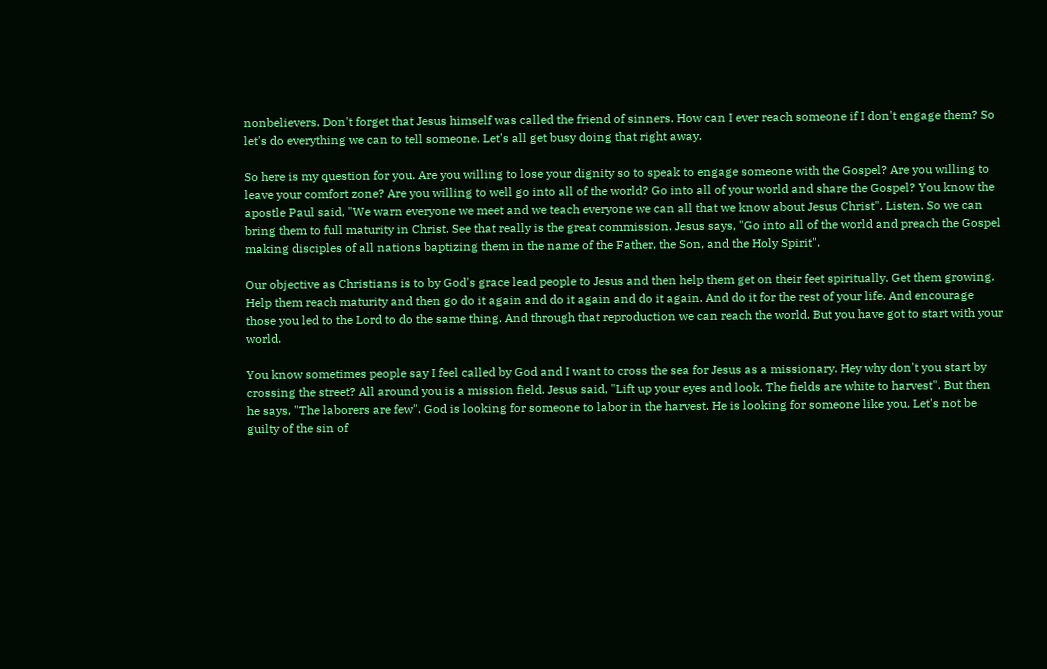nonbelievers. Don't forget that Jesus himself was called the friend of sinners. How can I ever reach someone if I don't engage them? So let's do everything we can to tell someone. Let's all get busy doing that right away.

So here is my question for you. Are you willing to lose your dignity so to speak to engage someone with the Gospel? Are you willing to leave your comfort zone? Are you willing to well go into all of the world? Go into all of your world and share the Gospel? You know the apostle Paul said, "We warn everyone we meet and we teach everyone we can all that we know about Jesus Christ". Listen. So we can bring them to full maturity in Christ. See that really is the great commission. Jesus says, "Go into all of the world and preach the Gospel making disciples of all nations baptizing them in the name of the Father, the Son, and the Holy Spirit".

Our objective as Christians is to by God's grace lead people to Jesus and then help them get on their feet spiritually. Get them growing. Help them reach maturity and then go do it again and do it again and do it again. And do it for the rest of your life. And encourage those you led to the Lord to do the same thing. And through that reproduction we can reach the world. But you have got to start with your world.

You know sometimes people say I feel called by God and I want to cross the sea for Jesus as a missionary. Hey why don't you start by crossing the street? All around you is a mission field. Jesus said, "Lift up your eyes and look. The fields are white to harvest". But then he says, "The laborers are few". God is looking for someone to labor in the harvest. He is looking for someone like you. Let's not be guilty of the sin of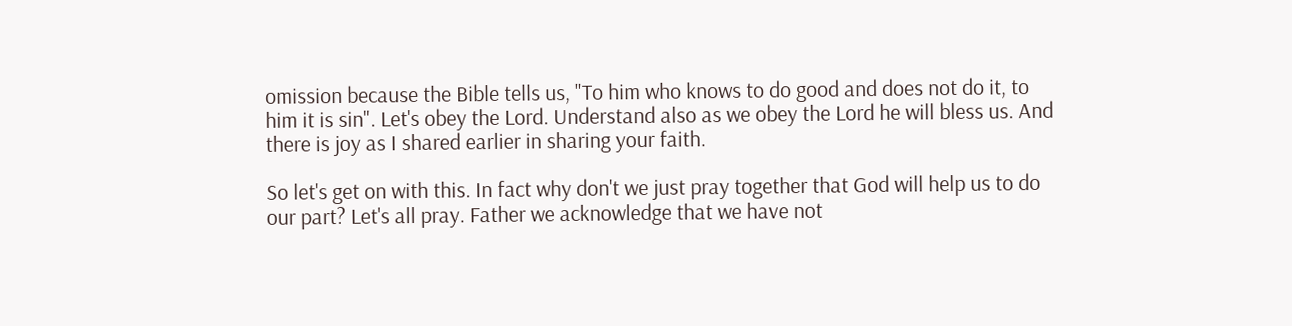omission because the Bible tells us, "To him who knows to do good and does not do it, to him it is sin". Let's obey the Lord. Understand also as we obey the Lord he will bless us. And there is joy as I shared earlier in sharing your faith.

So let's get on with this. In fact why don't we just pray together that God will help us to do our part? Let's all pray. Father we acknowledge that we have not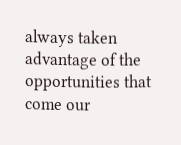always taken advantage of the opportunities that come our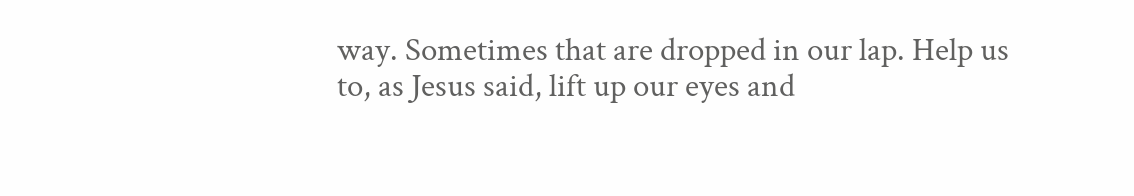way. Sometimes that are dropped in our lap. Help us to, as Jesus said, lift up our eyes and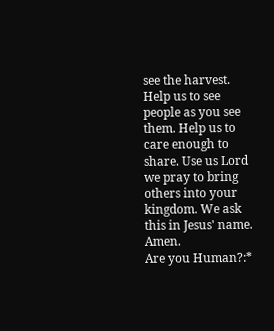see the harvest. Help us to see people as you see them. Help us to care enough to share. Use us Lord we pray to bring others into your kingdom. We ask this in Jesus' name. Amen.
Are you Human?:*